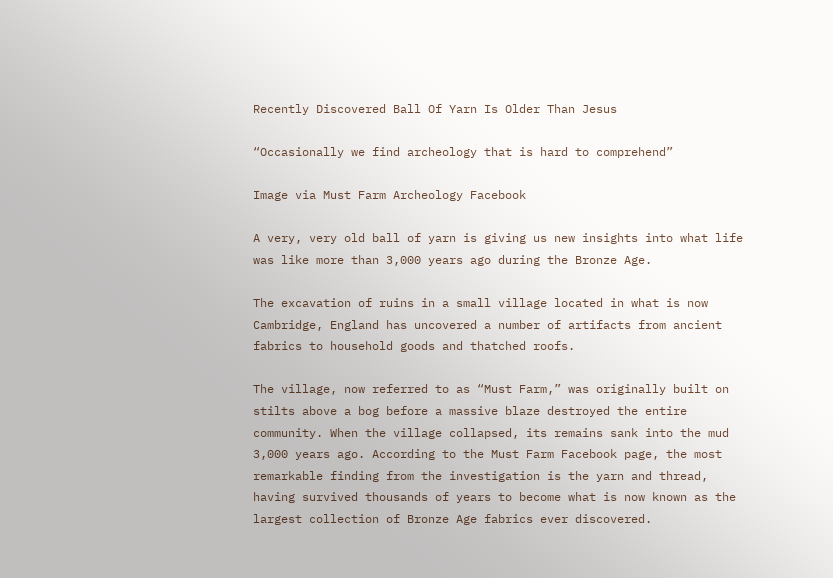Recently Discovered Ball Of Yarn Is Older Than Jesus

“Occasionally we find archeology that is hard to comprehend”

Image via Must Farm Archeology Facebook

A very, very old ball of yarn is giving us new insights into what life was like more than 3,000 years ago during the Bronze Age.

The excavation of ruins in a small village located in what is now Cambridge, England has uncovered a number of artifacts from ancient fabrics to household goods and thatched roofs.

The village, now referred to as “Must Farm,” was originally built on stilts above a bog before a massive blaze destroyed the entire community. When the village collapsed, its remains sank into the mud 3,000 years ago. According to the Must Farm Facebook page, the most remarkable finding from the investigation is the yarn and thread, having survived thousands of years to become what is now known as the largest collection of Bronze Age fabrics ever discovered.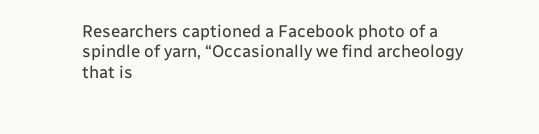Researchers captioned a Facebook photo of a spindle of yarn, “Occasionally we find archeology that is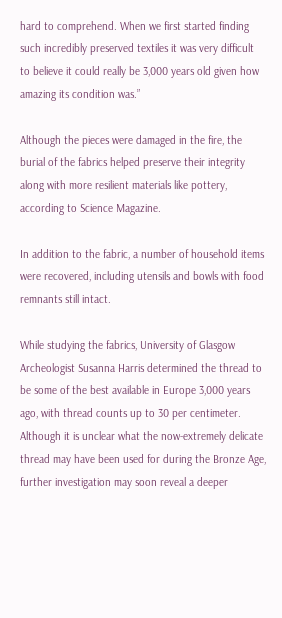hard to comprehend. When we first started finding such incredibly preserved textiles it was very difficult to believe it could really be 3,000 years old given how amazing its condition was.”

Although the pieces were damaged in the fire, the burial of the fabrics helped preserve their integrity along with more resilient materials like pottery, according to Science Magazine.

In addition to the fabric, a number of household items were recovered, including utensils and bowls with food remnants still intact.

While studying the fabrics, University of Glasgow Archeologist Susanna Harris determined the thread to be some of the best available in Europe 3,000 years ago, with thread counts up to 30 per centimeter. Although it is unclear what the now-extremely delicate thread may have been used for during the Bronze Age, further investigation may soon reveal a deeper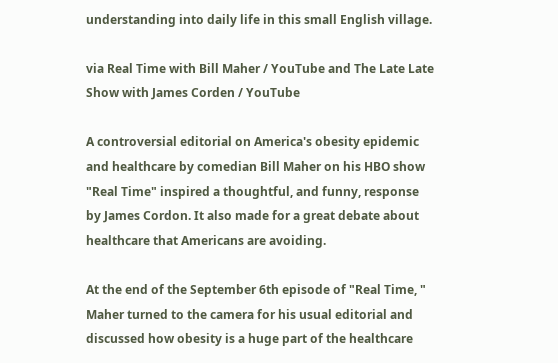understanding into daily life in this small English village.

via Real Time with Bill Maher / YouTube and The Late Late Show with James Corden / YouTube

A controversial editorial on America's obesity epidemic and healthcare by comedian Bill Maher on his HBO show "Real Time" inspired a thoughtful, and funny, response by James Cordon. It also made for a great debate about healthcare that Americans are avoiding.

At the end of the September 6th episode of "Real Time, " Maher turned to the camera for his usual editorial and discussed how obesity is a huge part of the healthcare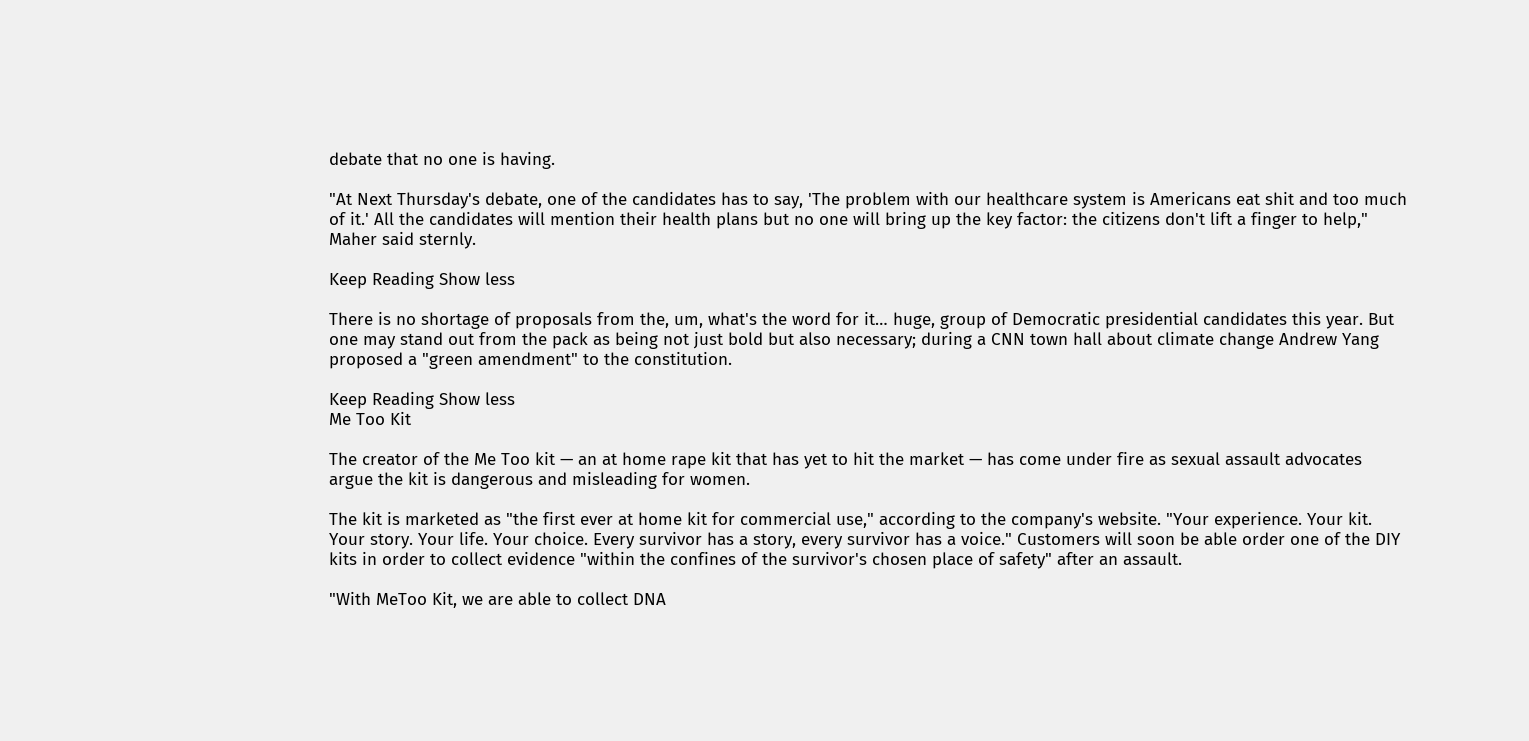debate that no one is having.

"At Next Thursday's debate, one of the candidates has to say, 'The problem with our healthcare system is Americans eat shit and too much of it.' All the candidates will mention their health plans but no one will bring up the key factor: the citizens don't lift a finger to help," Maher said sternly.

Keep Reading Show less

There is no shortage of proposals from the, um, what's the word for it… huge, group of Democratic presidential candidates this year. But one may stand out from the pack as being not just bold but also necessary; during a CNN town hall about climate change Andrew Yang proposed a "green amendment" to the constitution.

Keep Reading Show less
Me Too Kit

The creator of the Me Too kit — an at home rape kit that has yet to hit the market — has come under fire as sexual assault advocates argue the kit is dangerous and misleading for women.

The kit is marketed as "the first ever at home kit for commercial use," according to the company's website. "Your experience. Your kit. Your story. Your life. Your choice. Every survivor has a story, every survivor has a voice." Customers will soon be able order one of the DIY kits in order to collect evidence "within the confines of the survivor's chosen place of safety" after an assault.

"With MeToo Kit, we are able to collect DNA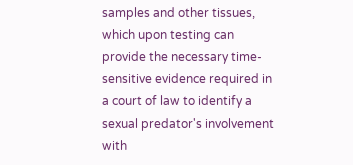samples and other tissues, which upon testing can provide the necessary time-sensitive evidence required in a court of law to identify a sexual predator's involvement with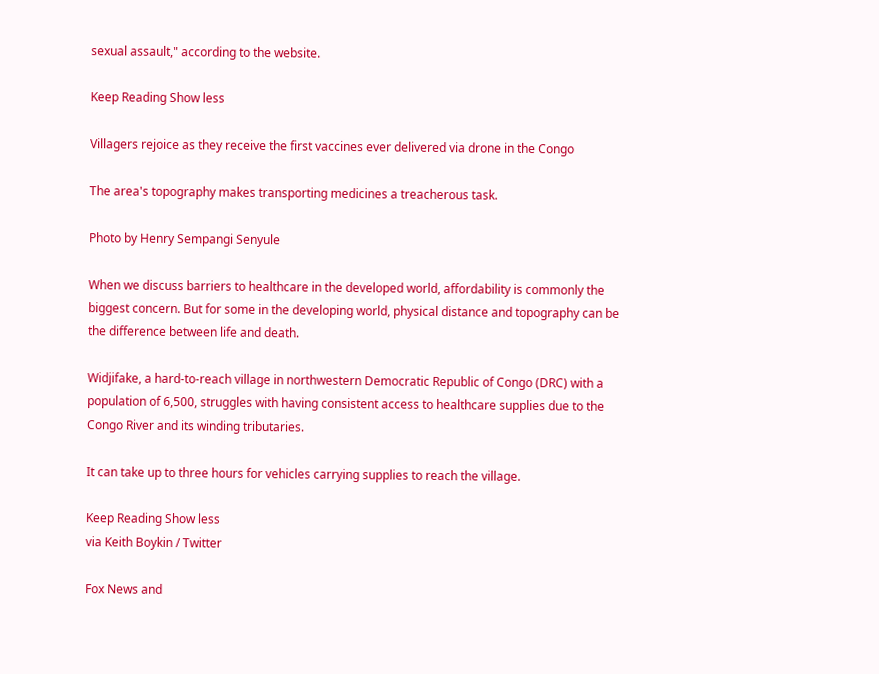sexual assault," according to the website.

Keep Reading Show less

Villagers rejoice as they receive the first vaccines ever delivered via drone in the Congo

The area's topography makes transporting medicines a treacherous task.

Photo by Henry Sempangi Senyule

When we discuss barriers to healthcare in the developed world, affordability is commonly the biggest concern. But for some in the developing world, physical distance and topography can be the difference between life and death.

Widjifake, a hard-to-reach village in northwestern Democratic Republic of Congo (DRC) with a population of 6,500, struggles with having consistent access to healthcare supplies due to the Congo River and its winding tributaries.

It can take up to three hours for vehicles carrying supplies to reach the village.

Keep Reading Show less
via Keith Boykin / Twitter

Fox News and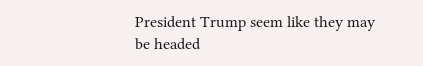President Trump seem like they may be headed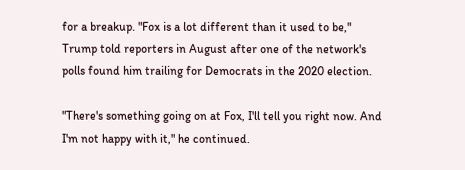for a breakup. "Fox is a lot different than it used to be," Trump told reporters in August after one of the network's polls found him trailing for Democrats in the 2020 election.

"There's something going on at Fox, I'll tell you right now. And I'm not happy with it," he continued.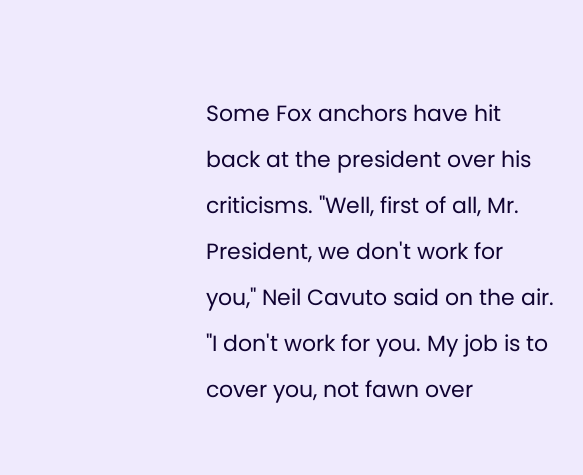Some Fox anchors have hit back at the president over his criticisms. "Well, first of all, Mr. President, we don't work for you," Neil Cavuto said on the air. "I don't work for you. My job is to cover you, not fawn over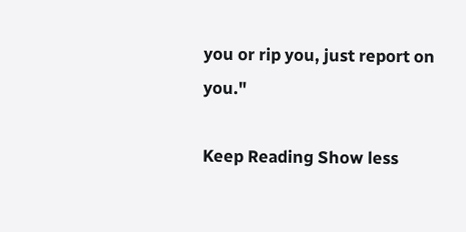you or rip you, just report on you."

Keep Reading Show less